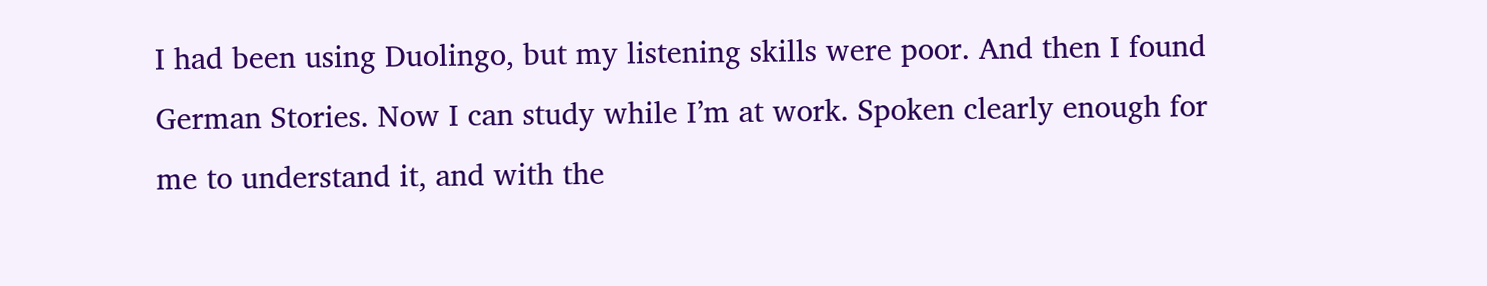I had been using Duolingo, but my listening skills were poor. And then I found German Stories. Now I can study while I’m at work. Spoken clearly enough for me to understand it, and with the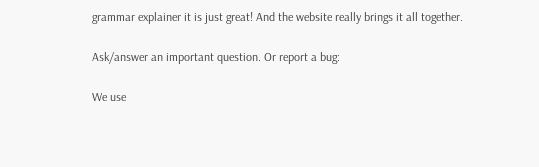grammar explainer it is just great! And the website really brings it all together.

Ask/answer an important question. Or report a bug:

We use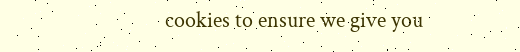cookies to ensure we give you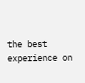the best experience on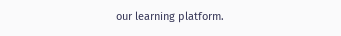our learning platform.